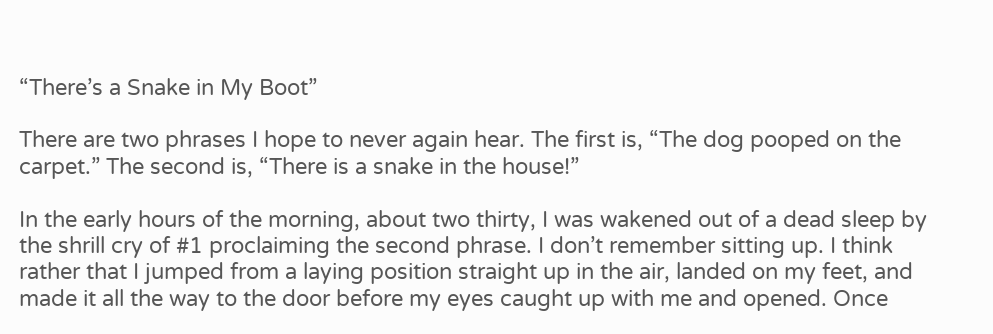“There’s a Snake in My Boot”

There are two phrases I hope to never again hear. The first is, “The dog pooped on the carpet.” The second is, “There is a snake in the house!”

In the early hours of the morning, about two thirty, I was wakened out of a dead sleep by the shrill cry of #1 proclaiming the second phrase. I don’t remember sitting up. I think rather that I jumped from a laying position straight up in the air, landed on my feet, and made it all the way to the door before my eyes caught up with me and opened. Once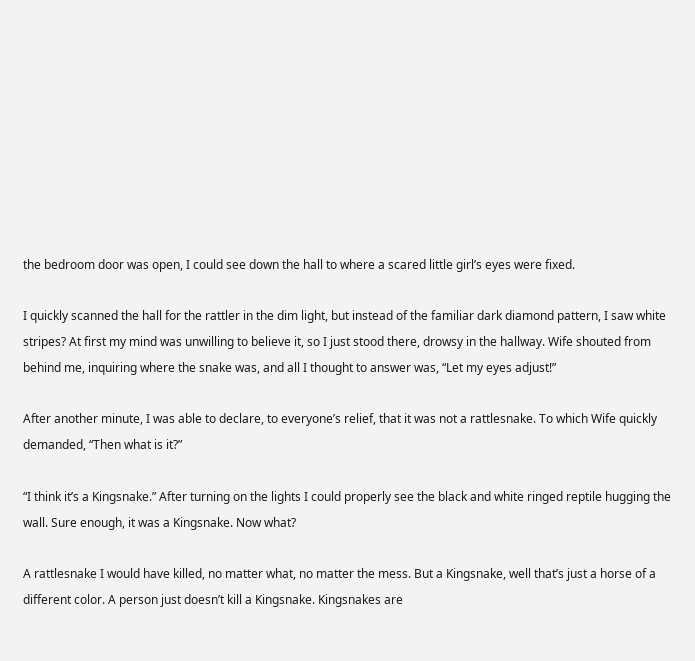the bedroom door was open, I could see down the hall to where a scared little girl’s eyes were fixed.

I quickly scanned the hall for the rattler in the dim light, but instead of the familiar dark diamond pattern, I saw white stripes? At first my mind was unwilling to believe it, so I just stood there, drowsy in the hallway. Wife shouted from behind me, inquiring where the snake was, and all I thought to answer was, “Let my eyes adjust!”

After another minute, I was able to declare, to everyone’s relief, that it was not a rattlesnake. To which Wife quickly demanded, “Then what is it?”

“I think it’s a Kingsnake.” After turning on the lights I could properly see the black and white ringed reptile hugging the wall. Sure enough, it was a Kingsnake. Now what?

A rattlesnake I would have killed, no matter what, no matter the mess. But a Kingsnake, well that’s just a horse of a different color. A person just doesn’t kill a Kingsnake. Kingsnakes are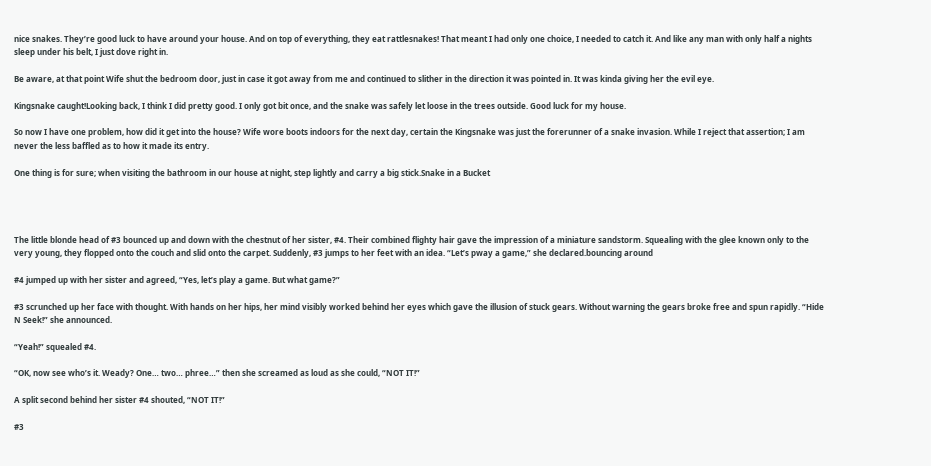nice snakes. They’re good luck to have around your house. And on top of everything, they eat rattlesnakes! That meant I had only one choice, I needed to catch it. And like any man with only half a nights sleep under his belt, I just dove right in.

Be aware, at that point Wife shut the bedroom door, just in case it got away from me and continued to slither in the direction it was pointed in. It was kinda giving her the evil eye.

Kingsnake caught!Looking back, I think I did pretty good. I only got bit once, and the snake was safely let loose in the trees outside. Good luck for my house.

So now I have one problem, how did it get into the house? Wife wore boots indoors for the next day, certain the Kingsnake was just the forerunner of a snake invasion. While I reject that assertion; I am never the less baffled as to how it made its entry.

One thing is for sure; when visiting the bathroom in our house at night, step lightly and carry a big stick.Snake in a Bucket




The little blonde head of #3 bounced up and down with the chestnut of her sister, #4. Their combined flighty hair gave the impression of a miniature sandstorm. Squealing with the glee known only to the very young, they flopped onto the couch and slid onto the carpet. Suddenly, #3 jumps to her feet with an idea. “Let’s pway a game,” she declared.bouncing around

#4 jumped up with her sister and agreed, “Yes, let’s play a game. But what game?”

#3 scrunched up her face with thought. With hands on her hips, her mind visibly worked behind her eyes which gave the illusion of stuck gears. Without warning the gears broke free and spun rapidly. “Hide N Seek!” she announced.

“Yeah!” squealed #4.

“OK, now see who’s it. Weady? One… two… phree…” then she screamed as loud as she could, “NOT IT!”

A split second behind her sister #4 shouted, “NOT IT!”

#3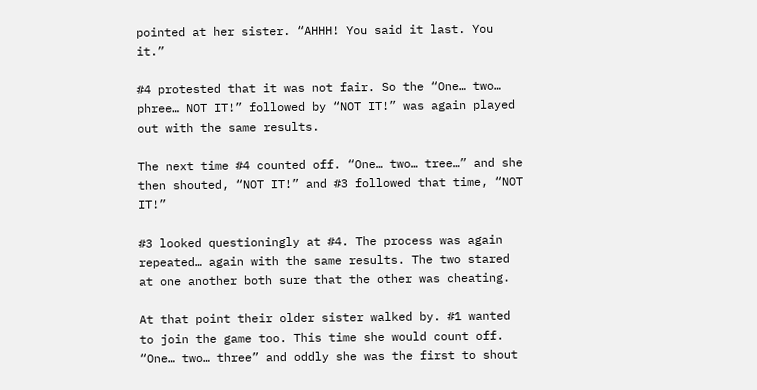pointed at her sister. “AHHH! You said it last. You it.”

#4 protested that it was not fair. So the “One… two… phree… NOT IT!” followed by “NOT IT!” was again played out with the same results.

The next time #4 counted off. “One… two… tree…” and she then shouted, “NOT IT!” and #3 followed that time, “NOT IT!”

#3 looked questioningly at #4. The process was again repeated… again with the same results. The two stared at one another both sure that the other was cheating.

At that point their older sister walked by. #1 wanted to join the game too. This time she would count off. “One… two… three” and oddly she was the first to shout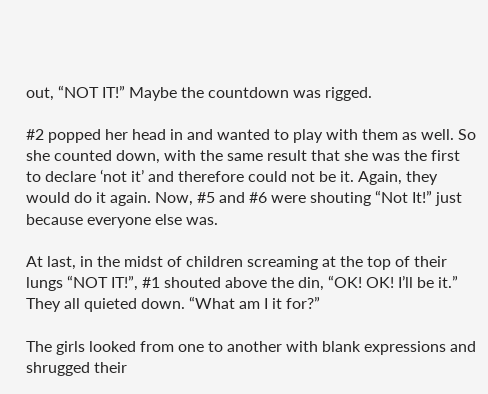out, “NOT IT!” Maybe the countdown was rigged.

#2 popped her head in and wanted to play with them as well. So she counted down, with the same result that she was the first to declare ‘not it’ and therefore could not be it. Again, they would do it again. Now, #5 and #6 were shouting “Not It!” just because everyone else was.

At last, in the midst of children screaming at the top of their lungs “NOT IT!”, #1 shouted above the din, “OK! OK! I’ll be it.” They all quieted down. “What am I it for?”

The girls looked from one to another with blank expressions and shrugged their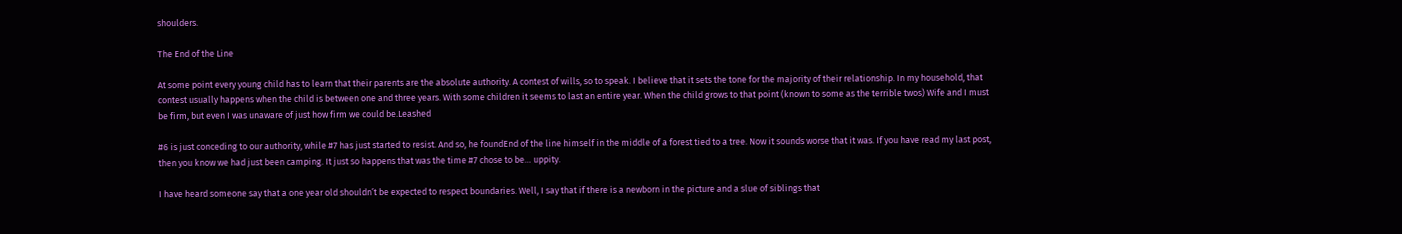shoulders.

The End of the Line

At some point every young child has to learn that their parents are the absolute authority. A contest of wills, so to speak. I believe that it sets the tone for the majority of their relationship. In my household, that contest usually happens when the child is between one and three years. With some children it seems to last an entire year. When the child grows to that point (known to some as the terrible twos) Wife and I must be firm, but even I was unaware of just how firm we could be.Leashed

#6 is just conceding to our authority, while #7 has just started to resist. And so, he foundEnd of the line himself in the middle of a forest tied to a tree. Now it sounds worse that it was. If you have read my last post, then you know we had just been camping. It just so happens that was the time #7 chose to be… uppity.

I have heard someone say that a one year old shouldn’t be expected to respect boundaries. Well, I say that if there is a newborn in the picture and a slue of siblings that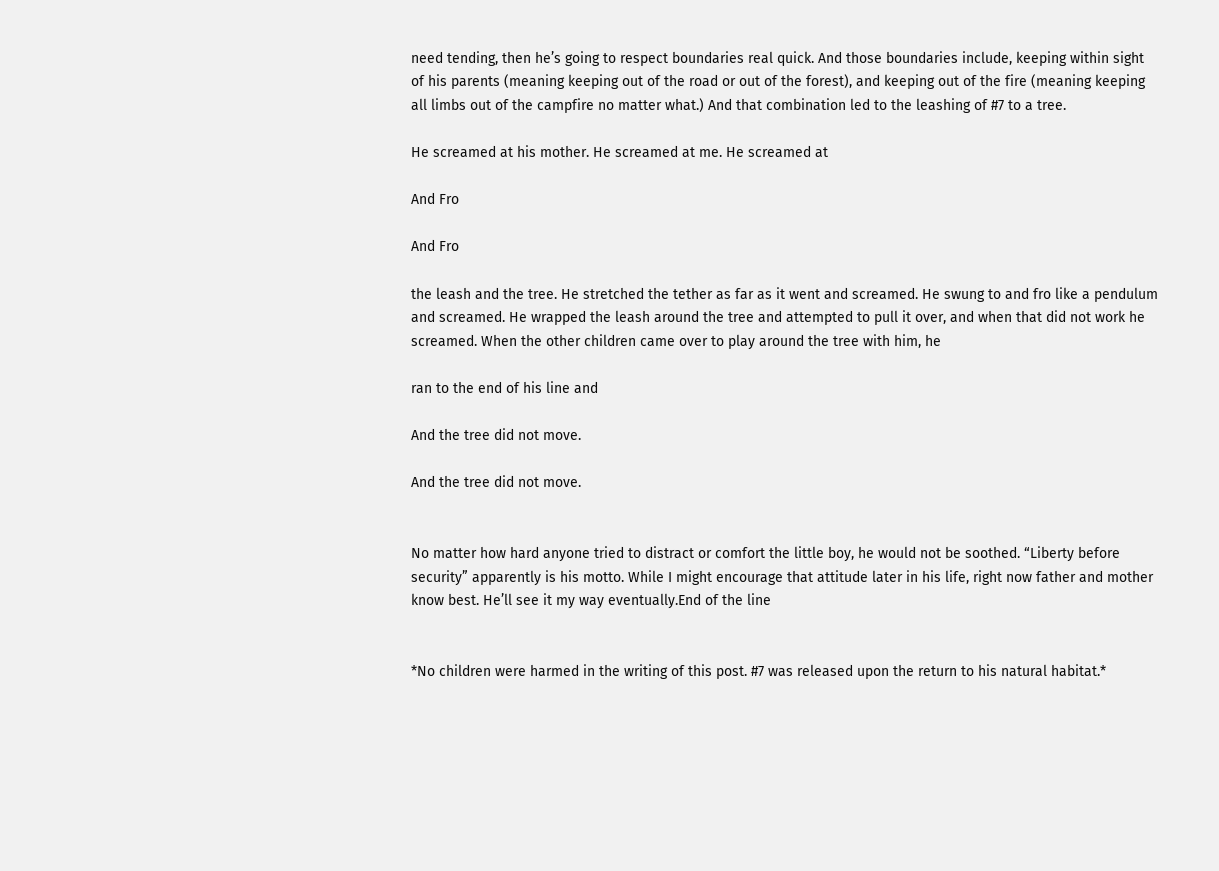need tending, then he’s going to respect boundaries real quick. And those boundaries include, keeping within sight of his parents (meaning keeping out of the road or out of the forest), and keeping out of the fire (meaning keeping all limbs out of the campfire no matter what.) And that combination led to the leashing of #7 to a tree.

He screamed at his mother. He screamed at me. He screamed at

And Fro

And Fro

the leash and the tree. He stretched the tether as far as it went and screamed. He swung to and fro like a pendulum and screamed. He wrapped the leash around the tree and attempted to pull it over, and when that did not work he screamed. When the other children came over to play around the tree with him, he

ran to the end of his line and

And the tree did not move.

And the tree did not move.


No matter how hard anyone tried to distract or comfort the little boy, he would not be soothed. “Liberty before security” apparently is his motto. While I might encourage that attitude later in his life, right now father and mother know best. He’ll see it my way eventually.End of the line


*No children were harmed in the writing of this post. #7 was released upon the return to his natural habitat.*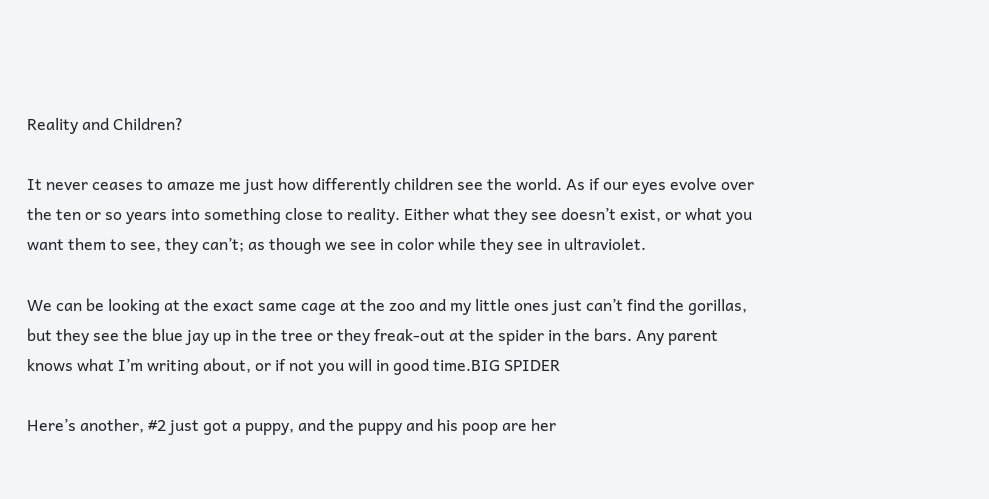Reality and Children?

It never ceases to amaze me just how differently children see the world. As if our eyes evolve over the ten or so years into something close to reality. Either what they see doesn’t exist, or what you want them to see, they can’t; as though we see in color while they see in ultraviolet.

We can be looking at the exact same cage at the zoo and my little ones just can’t find the gorillas, but they see the blue jay up in the tree or they freak-out at the spider in the bars. Any parent knows what I’m writing about, or if not you will in good time.BIG SPIDER

Here’s another, #2 just got a puppy, and the puppy and his poop are her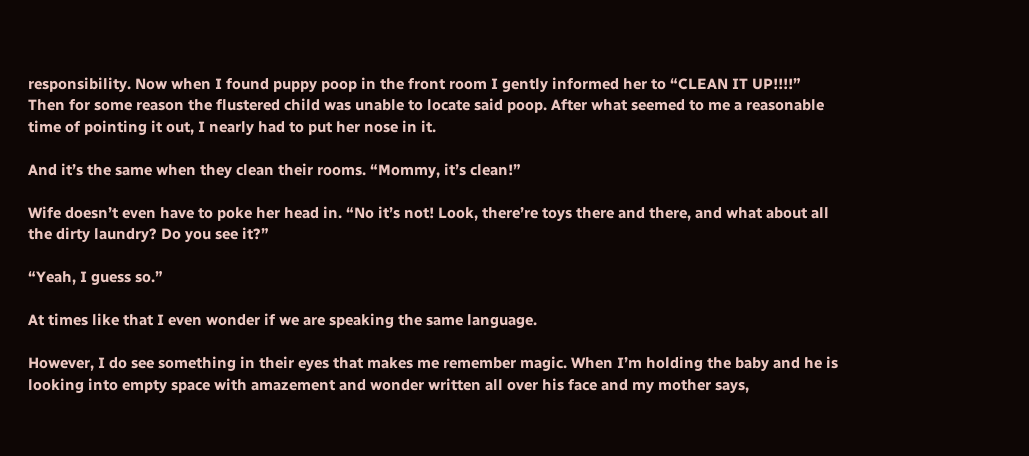responsibility. Now when I found puppy poop in the front room I gently informed her to “CLEAN IT UP!!!!” Then for some reason the flustered child was unable to locate said poop. After what seemed to me a reasonable time of pointing it out, I nearly had to put her nose in it.

And it’s the same when they clean their rooms. “Mommy, it’s clean!”

Wife doesn’t even have to poke her head in. “No it’s not! Look, there’re toys there and there, and what about all the dirty laundry? Do you see it?”

“Yeah, I guess so.”

At times like that I even wonder if we are speaking the same language.

However, I do see something in their eyes that makes me remember magic. When I’m holding the baby and he is looking into empty space with amazement and wonder written all over his face and my mother says,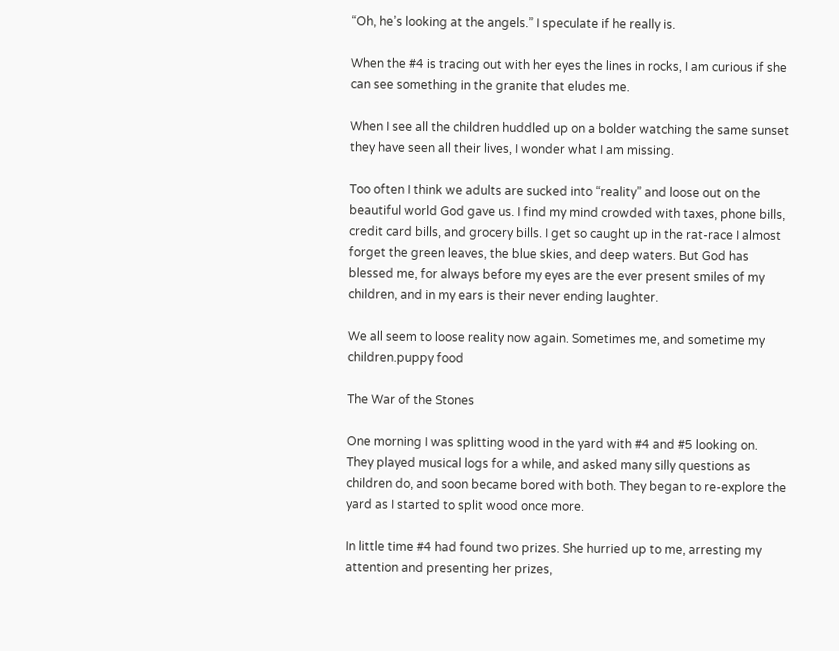“Oh, he’s looking at the angels.” I speculate if he really is.

When the #4 is tracing out with her eyes the lines in rocks, I am curious if she can see something in the granite that eludes me.

When I see all the children huddled up on a bolder watching the same sunset they have seen all their lives, I wonder what I am missing.

Too often I think we adults are sucked into “reality” and loose out on the beautiful world God gave us. I find my mind crowded with taxes, phone bills, credit card bills, and grocery bills. I get so caught up in the rat-race I almost forget the green leaves, the blue skies, and deep waters. But God has blessed me, for always before my eyes are the ever present smiles of my children, and in my ears is their never ending laughter.

We all seem to loose reality now again. Sometimes me, and sometime my children.puppy food

The War of the Stones

One morning I was splitting wood in the yard with #4 and #5 looking on. They played musical logs for a while, and asked many silly questions as children do, and soon became bored with both. They began to re-explore the yard as I started to split wood once more.

In little time #4 had found two prizes. She hurried up to me, arresting my attention and presenting her prizes,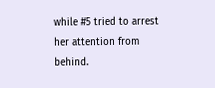while #5 tried to arrest her attention from behind.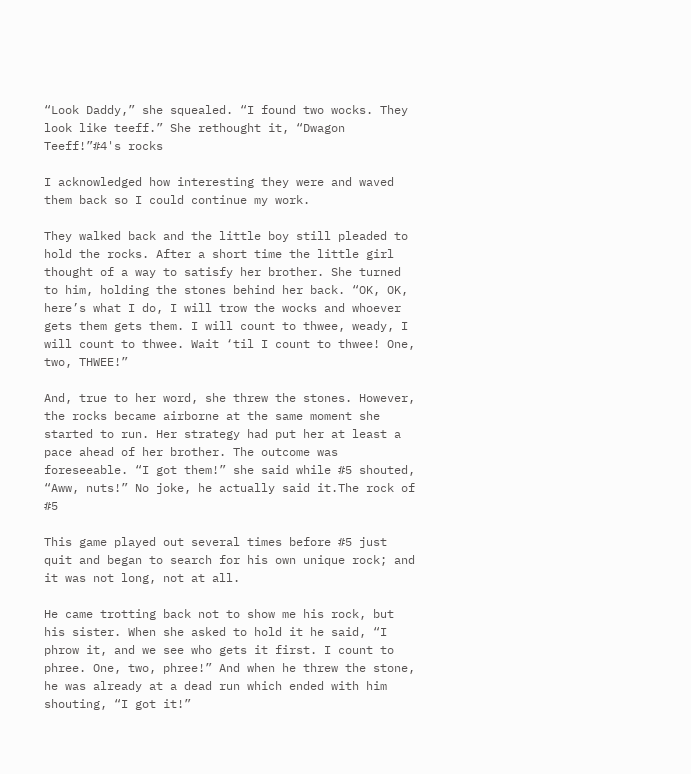“Look Daddy,” she squealed. “I found two wocks. They look like teeff.” She rethought it, “Dwagon Teeff!”#4's rocks

I acknowledged how interesting they were and waved them back so I could continue my work.

They walked back and the little boy still pleaded to hold the rocks. After a short time the little girl thought of a way to satisfy her brother. She turned to him, holding the stones behind her back. “OK, OK, here’s what I do, I will trow the wocks and whoever gets them gets them. I will count to thwee, weady, I will count to thwee. Wait ‘til I count to thwee! One, two, THWEE!”

And, true to her word, she threw the stones. However, the rocks became airborne at the same moment she started to run. Her strategy had put her at least a pace ahead of her brother. The outcome was foreseeable. “I got them!” she said while #5 shouted, “Aww, nuts!” No joke, he actually said it.The rock of #5

This game played out several times before #5 just quit and began to search for his own unique rock; and it was not long, not at all.

He came trotting back not to show me his rock, but his sister. When she asked to hold it he said, “I phrow it, and we see who gets it first. I count to phree. One, two, phree!” And when he threw the stone, he was already at a dead run which ended with him shouting, “I got it!”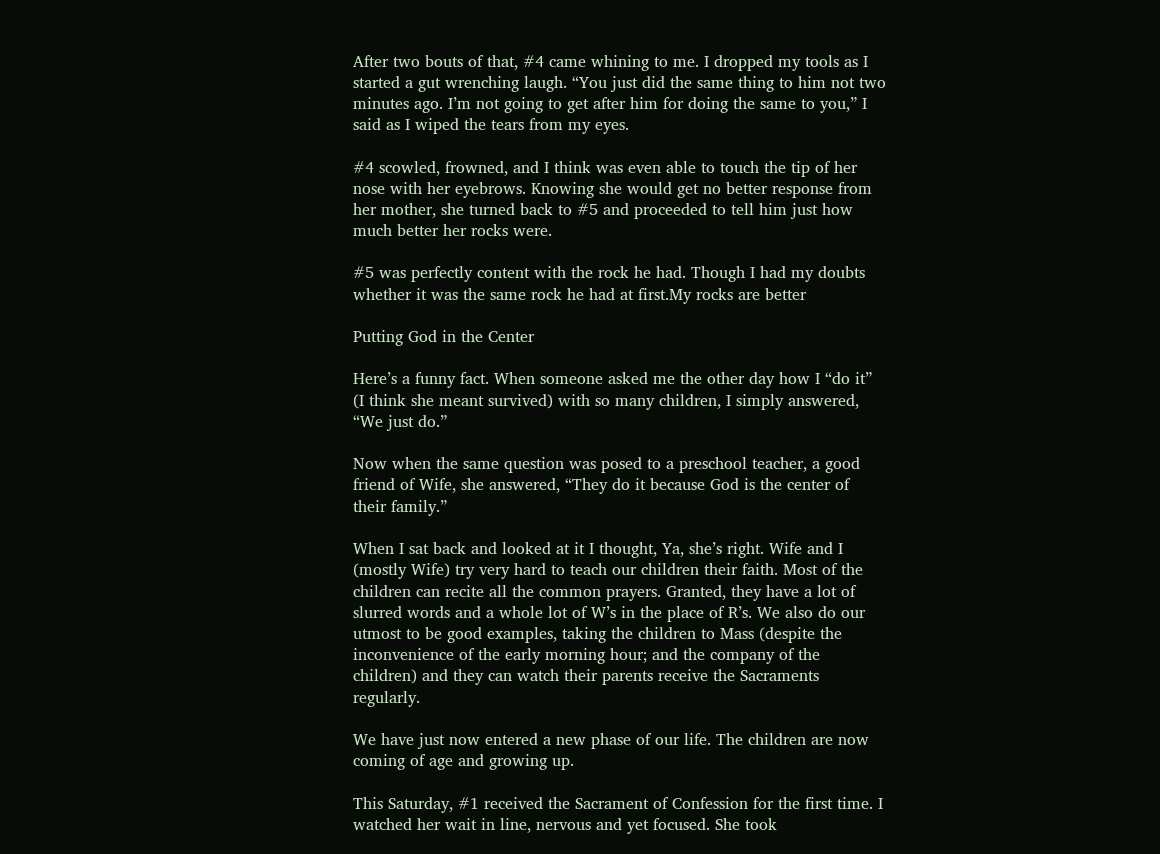After two bouts of that, #4 came whining to me. I dropped my tools as I started a gut wrenching laugh. “You just did the same thing to him not two minutes ago. I’m not going to get after him for doing the same to you,” I said as I wiped the tears from my eyes.

#4 scowled, frowned, and I think was even able to touch the tip of her nose with her eyebrows. Knowing she would get no better response from her mother, she turned back to #5 and proceeded to tell him just how much better her rocks were.

#5 was perfectly content with the rock he had. Though I had my doubts whether it was the same rock he had at first.My rocks are better

Putting God in the Center

Here’s a funny fact. When someone asked me the other day how I “do it” (I think she meant survived) with so many children, I simply answered, “We just do.”

Now when the same question was posed to a preschool teacher, a good friend of Wife, she answered, “They do it because God is the center of their family.”

When I sat back and looked at it I thought, Ya, she’s right. Wife and I (mostly Wife) try very hard to teach our children their faith. Most of the children can recite all the common prayers. Granted, they have a lot of slurred words and a whole lot of W’s in the place of R’s. We also do our utmost to be good examples, taking the children to Mass (despite the inconvenience of the early morning hour; and the company of the children) and they can watch their parents receive the Sacraments regularly.

We have just now entered a new phase of our life. The children are now coming of age and growing up.

This Saturday, #1 received the Sacrament of Confession for the first time. I watched her wait in line, nervous and yet focused. She took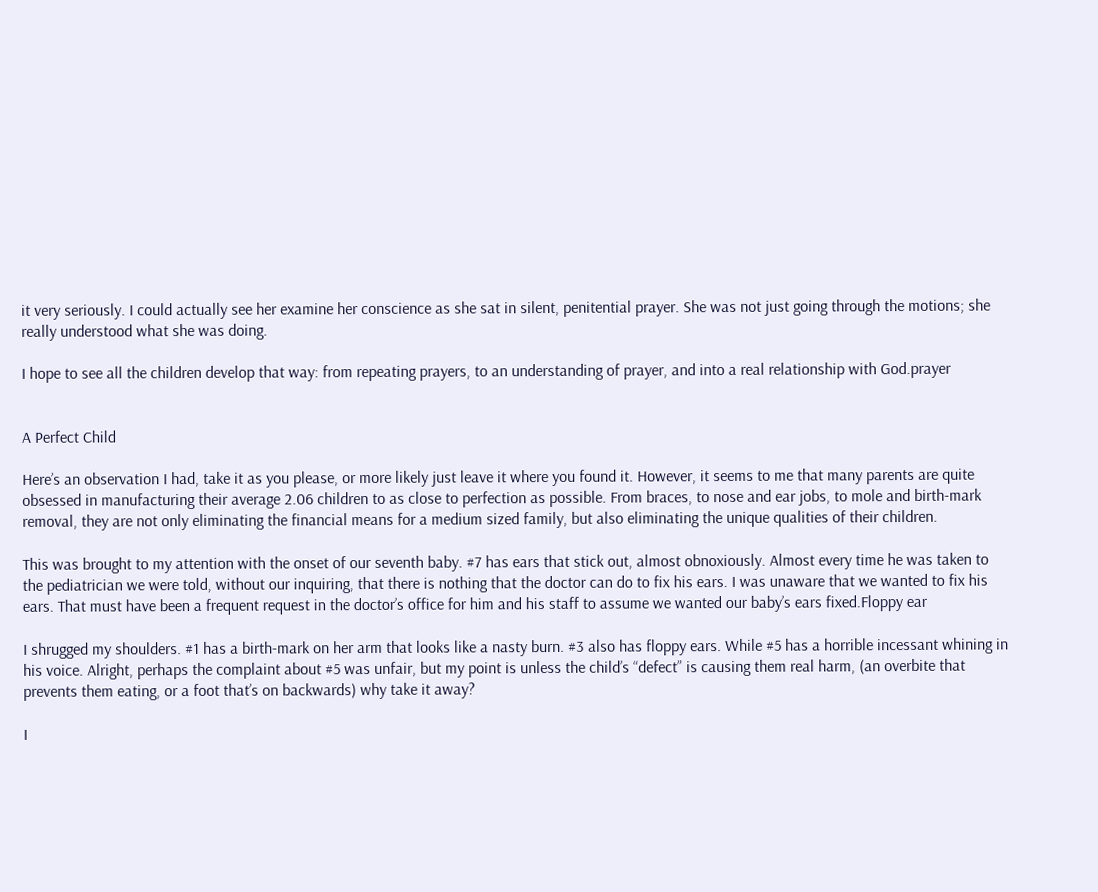it very seriously. I could actually see her examine her conscience as she sat in silent, penitential prayer. She was not just going through the motions; she really understood what she was doing.

I hope to see all the children develop that way: from repeating prayers, to an understanding of prayer, and into a real relationship with God.prayer


A Perfect Child

Here’s an observation I had, take it as you please, or more likely just leave it where you found it. However, it seems to me that many parents are quite obsessed in manufacturing their average 2.06 children to as close to perfection as possible. From braces, to nose and ear jobs, to mole and birth-mark removal, they are not only eliminating the financial means for a medium sized family, but also eliminating the unique qualities of their children.

This was brought to my attention with the onset of our seventh baby. #7 has ears that stick out, almost obnoxiously. Almost every time he was taken to the pediatrician we were told, without our inquiring, that there is nothing that the doctor can do to fix his ears. I was unaware that we wanted to fix his ears. That must have been a frequent request in the doctor’s office for him and his staff to assume we wanted our baby’s ears fixed.Floppy ear

I shrugged my shoulders. #1 has a birth-mark on her arm that looks like a nasty burn. #3 also has floppy ears. While #5 has a horrible incessant whining in his voice. Alright, perhaps the complaint about #5 was unfair, but my point is unless the child’s “defect” is causing them real harm, (an overbite that prevents them eating, or a foot that’s on backwards) why take it away?

I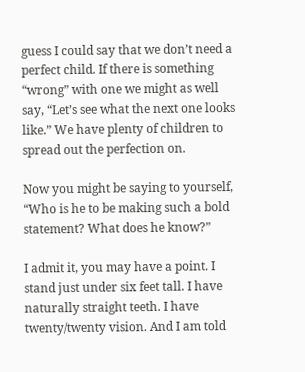guess I could say that we don’t need a perfect child. If there is something “wrong” with one we might as well say, “Let’s see what the next one looks like.” We have plenty of children to spread out the perfection on.

Now you might be saying to yourself, “Who is he to be making such a bold statement? What does he know?”

I admit it, you may have a point. I stand just under six feet tall. I have naturally straight teeth. I have twenty/twenty vision. And I am told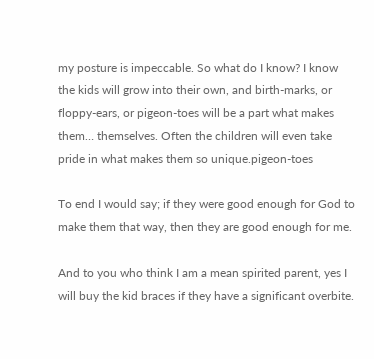my posture is impeccable. So what do I know? I know the kids will grow into their own, and birth-marks, or floppy-ears, or pigeon-toes will be a part what makes them… themselves. Often the children will even take pride in what makes them so unique.pigeon-toes

To end I would say; if they were good enough for God to make them that way, then they are good enough for me.

And to you who think I am a mean spirited parent, yes I will buy the kid braces if they have a significant overbite.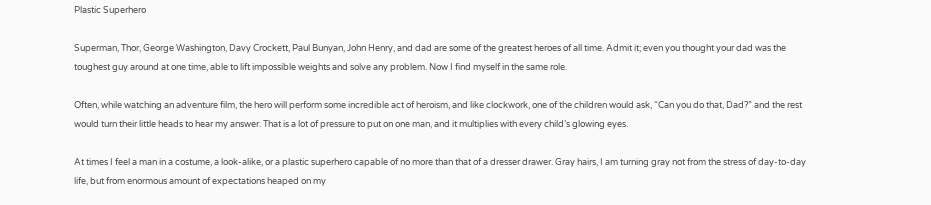Plastic Superhero

Superman, Thor, George Washington, Davy Crockett, Paul Bunyan, John Henry, and dad are some of the greatest heroes of all time. Admit it; even you thought your dad was the toughest guy around at one time, able to lift impossible weights and solve any problem. Now I find myself in the same role.

Often, while watching an adventure film, the hero will perform some incredible act of heroism, and like clockwork, one of the children would ask, “Can you do that, Dad?” and the rest would turn their little heads to hear my answer. That is a lot of pressure to put on one man, and it multiplies with every child’s glowing eyes.

At times I feel a man in a costume, a look-alike, or a plastic superhero capable of no more than that of a dresser drawer. Gray hairs, I am turning gray not from the stress of day-to-day life, but from enormous amount of expectations heaped on my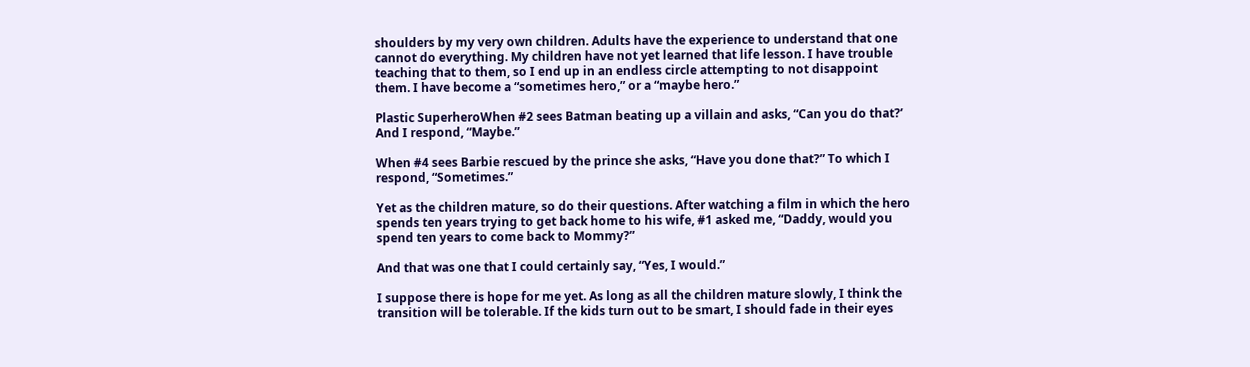shoulders by my very own children. Adults have the experience to understand that one cannot do everything. My children have not yet learned that life lesson. I have trouble teaching that to them, so I end up in an endless circle attempting to not disappoint them. I have become a “sometimes hero,” or a “maybe hero.”

Plastic SuperheroWhen #2 sees Batman beating up a villain and asks, “Can you do that?’ And I respond, “Maybe.”

When #4 sees Barbie rescued by the prince she asks, “Have you done that?” To which I respond, “Sometimes.”

Yet as the children mature, so do their questions. After watching a film in which the hero spends ten years trying to get back home to his wife, #1 asked me, “Daddy, would you spend ten years to come back to Mommy?”

And that was one that I could certainly say, “Yes, I would.”

I suppose there is hope for me yet. As long as all the children mature slowly, I think the transition will be tolerable. If the kids turn out to be smart, I should fade in their eyes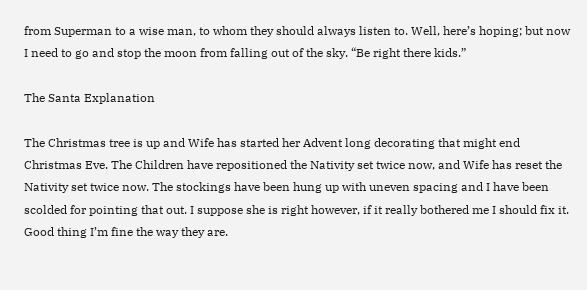from Superman to a wise man, to whom they should always listen to. Well, here’s hoping; but now I need to go and stop the moon from falling out of the sky. “Be right there kids.”

The Santa Explanation

The Christmas tree is up and Wife has started her Advent long decorating that might end Christmas Eve. The Children have repositioned the Nativity set twice now, and Wife has reset the Nativity set twice now. The stockings have been hung up with uneven spacing and I have been scolded for pointing that out. I suppose she is right however, if it really bothered me I should fix it. Good thing I’m fine the way they are.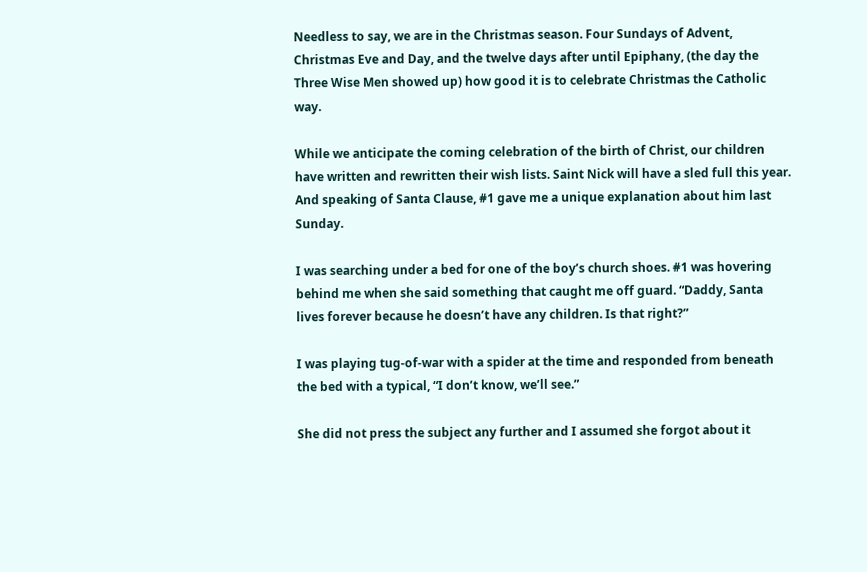Needless to say, we are in the Christmas season. Four Sundays of Advent, Christmas Eve and Day, and the twelve days after until Epiphany, (the day the Three Wise Men showed up) how good it is to celebrate Christmas the Catholic way.

While we anticipate the coming celebration of the birth of Christ, our children have written and rewritten their wish lists. Saint Nick will have a sled full this year. And speaking of Santa Clause, #1 gave me a unique explanation about him last Sunday.

I was searching under a bed for one of the boy’s church shoes. #1 was hovering behind me when she said something that caught me off guard. “Daddy, Santa lives forever because he doesn’t have any children. Is that right?”

I was playing tug-of-war with a spider at the time and responded from beneath the bed with a typical, “I don’t know, we’ll see.”

She did not press the subject any further and I assumed she forgot about it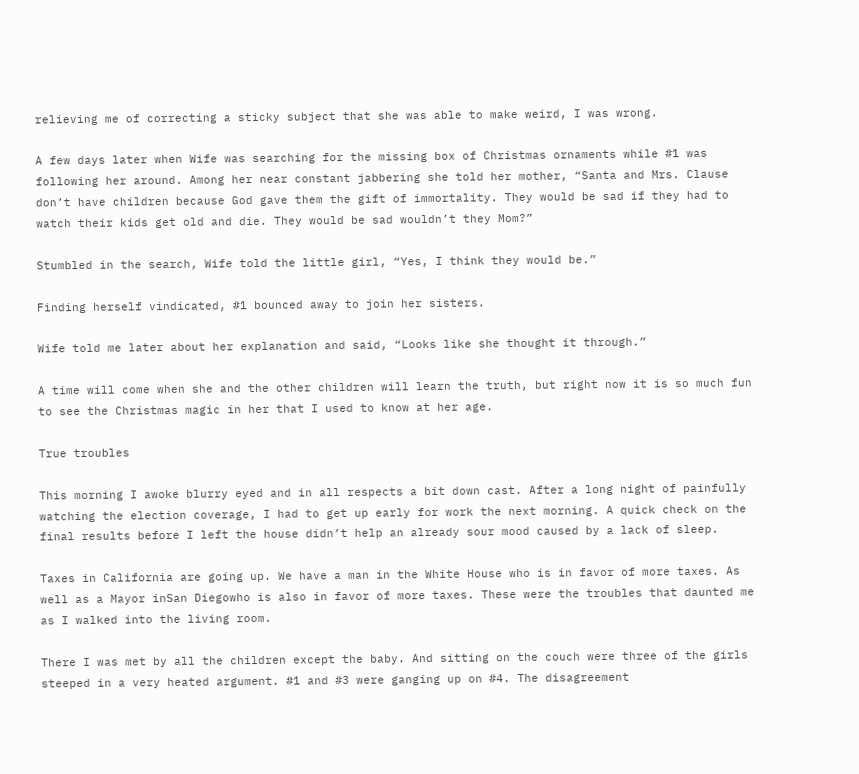relieving me of correcting a sticky subject that she was able to make weird, I was wrong.

A few days later when Wife was searching for the missing box of Christmas ornaments while #1 was following her around. Among her near constant jabbering she told her mother, “Santa and Mrs. Clause don’t have children because God gave them the gift of immortality. They would be sad if they had to watch their kids get old and die. They would be sad wouldn’t they Mom?”

Stumbled in the search, Wife told the little girl, “Yes, I think they would be.”

Finding herself vindicated, #1 bounced away to join her sisters.

Wife told me later about her explanation and said, “Looks like she thought it through.”

A time will come when she and the other children will learn the truth, but right now it is so much fun to see the Christmas magic in her that I used to know at her age.

True troubles

This morning I awoke blurry eyed and in all respects a bit down cast. After a long night of painfully watching the election coverage, I had to get up early for work the next morning. A quick check on the final results before I left the house didn’t help an already sour mood caused by a lack of sleep.

Taxes in California are going up. We have a man in the White House who is in favor of more taxes. As well as a Mayor inSan Diegowho is also in favor of more taxes. These were the troubles that daunted me as I walked into the living room.

There I was met by all the children except the baby. And sitting on the couch were three of the girls steeped in a very heated argument. #1 and #3 were ganging up on #4. The disagreement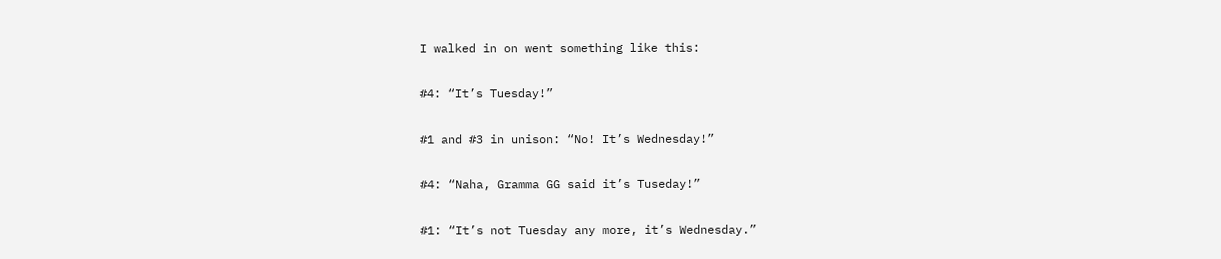I walked in on went something like this:

#4: “It’s Tuesday!”

#1 and #3 in unison: “No! It’s Wednesday!”

#4: “Naha, Gramma GG said it’s Tuseday!”

#1: “It’s not Tuesday any more, it’s Wednesday.”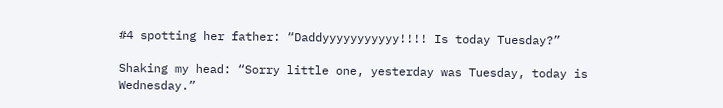#4 spotting her father: “Daddyyyyyyyyyyy!!!! Is today Tuesday?”

Shaking my head: “Sorry little one, yesterday was Tuesday, today is Wednesday.”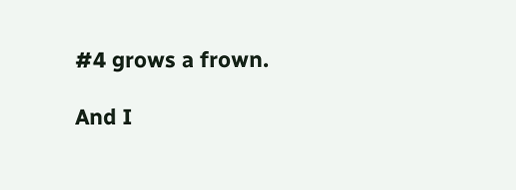#4 grows a frown.

And I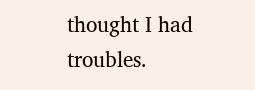thought I had troubles.